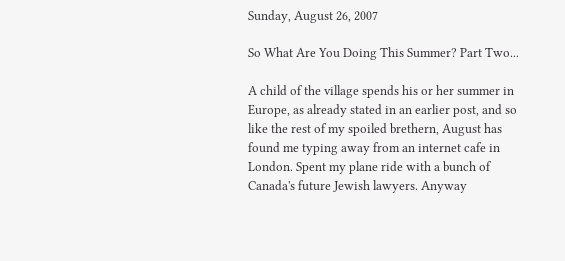Sunday, August 26, 2007

So What Are You Doing This Summer? Part Two...

A child of the village spends his or her summer in Europe, as already stated in an earlier post, and so like the rest of my spoiled brethern, August has found me typing away from an internet cafe in London. Spent my plane ride with a bunch of Canada's future Jewish lawyers. Anyway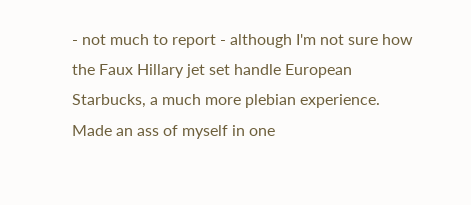- not much to report - although I'm not sure how the Faux Hillary jet set handle European Starbucks, a much more plebian experience. Made an ass of myself in one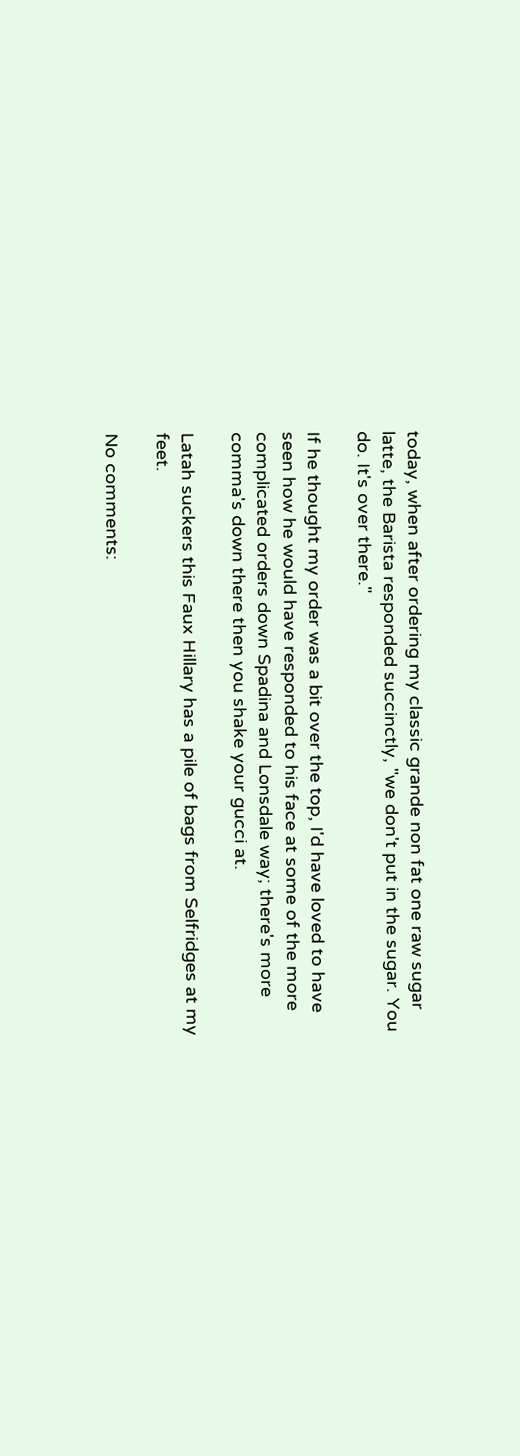today, when after ordering my classic grande non fat one raw sugar latte, the Barista responded succinctly, "we don't put in the sugar. You do. It's over there."

If he thought my order was a bit over the top, I'd have loved to have seen how he would have responded to his face at some of the more complicated orders down Spadina and Lonsdale way; there's more comma's down there then you shake your gucci at.

Latah suckers this Faux Hillary has a pile of bags from Selfridges at my feet.

No comments: